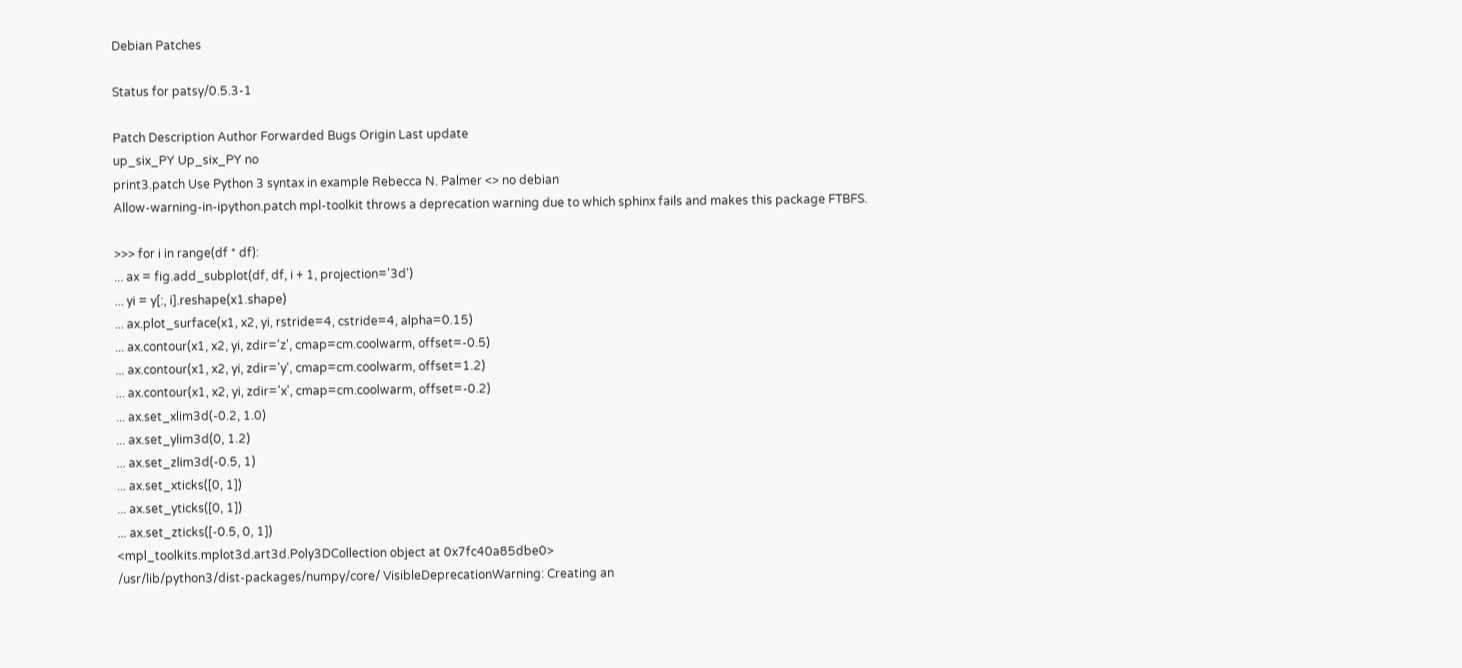Debian Patches

Status for patsy/0.5.3-1

Patch Description Author Forwarded Bugs Origin Last update
up_six_PY Up_six_PY no
print3.patch Use Python 3 syntax in example Rebecca N. Palmer <> no debian
Allow-warning-in-ipython.patch mpl-toolkit throws a deprecation warning due to which sphinx fails and makes this package FTBFS.

>>> for i in range(df * df):
... ax = fig.add_subplot(df, df, i + 1, projection='3d')
... yi = y[:, i].reshape(x1.shape)
... ax.plot_surface(x1, x2, yi, rstride=4, cstride=4, alpha=0.15)
... ax.contour(x1, x2, yi, zdir='z', cmap=cm.coolwarm, offset=-0.5)
... ax.contour(x1, x2, yi, zdir='y', cmap=cm.coolwarm, offset=1.2)
... ax.contour(x1, x2, yi, zdir='x', cmap=cm.coolwarm, offset=-0.2)
... ax.set_xlim3d(-0.2, 1.0)
... ax.set_ylim3d(0, 1.2)
... ax.set_zlim3d(-0.5, 1)
... ax.set_xticks([0, 1])
... ax.set_yticks([0, 1])
... ax.set_zticks([-0.5, 0, 1])
<mpl_toolkits.mplot3d.art3d.Poly3DCollection object at 0x7fc40a85dbe0>
/usr/lib/python3/dist-packages/numpy/core/ VisibleDeprecationWarning: Creating an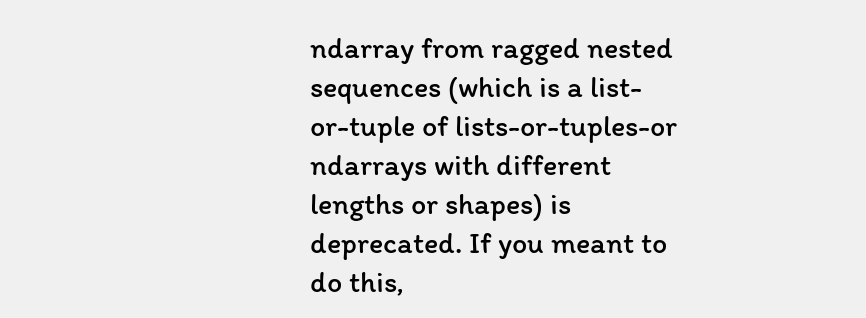ndarray from ragged nested sequences (which is a list-or-tuple of lists-or-tuples-or ndarrays with different lengths or shapes) is deprecated. If you meant to do this,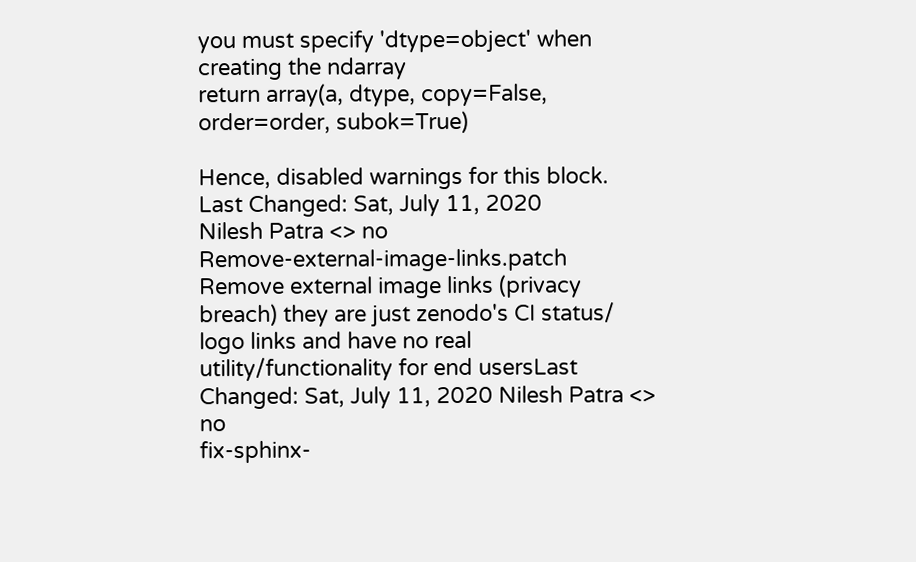you must specify 'dtype=object' when creating the ndarray
return array(a, dtype, copy=False, order=order, subok=True)

Hence, disabled warnings for this block.
Last Changed: Sat, July 11, 2020
Nilesh Patra <> no
Remove-external-image-links.patch Remove external image links (privacy breach) they are just zenodo's CI status/ logo links and have no real utility/functionality for end usersLast Changed: Sat, July 11, 2020 Nilesh Patra <> no
fix-sphinx-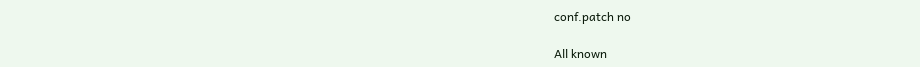conf.patch no

All known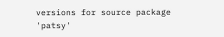versions for source package 'patsy'